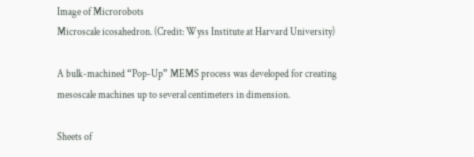Image of Microrobots
Microscale icosahedron. (Credit: Wyss Institute at Harvard University)

A bulk-machined “Pop-Up” MEMS process was developed for creating mesoscale machines up to several centimeters in dimension.

Sheets of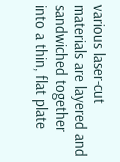various laser-cut materials are layered and sandwiched together into a thin, flat plate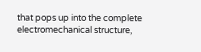that pops up into the complete electromechanical structure,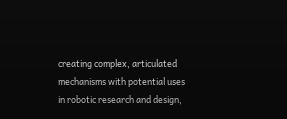creating complex, articulated mechanisms with potential uses in robotic research and design,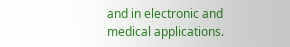and in electronic and medical applications.